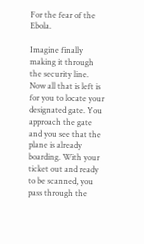For the fear of the Ebola.

Imagine finally making it through the security line. Now all that is left is for you to locate your designated gate. You approach the gate and you see that the plane is already boarding. With your ticket out and ready to be scanned, you pass through the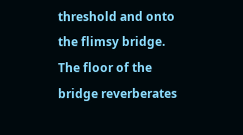threshold and onto the flimsy bridge. The floor of the bridge reverberates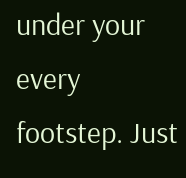under your every footstep. Just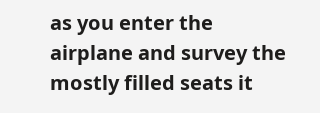as you enter the airplane and survey the mostly filled seats it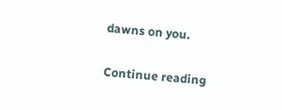dawns on you.

Continue reading